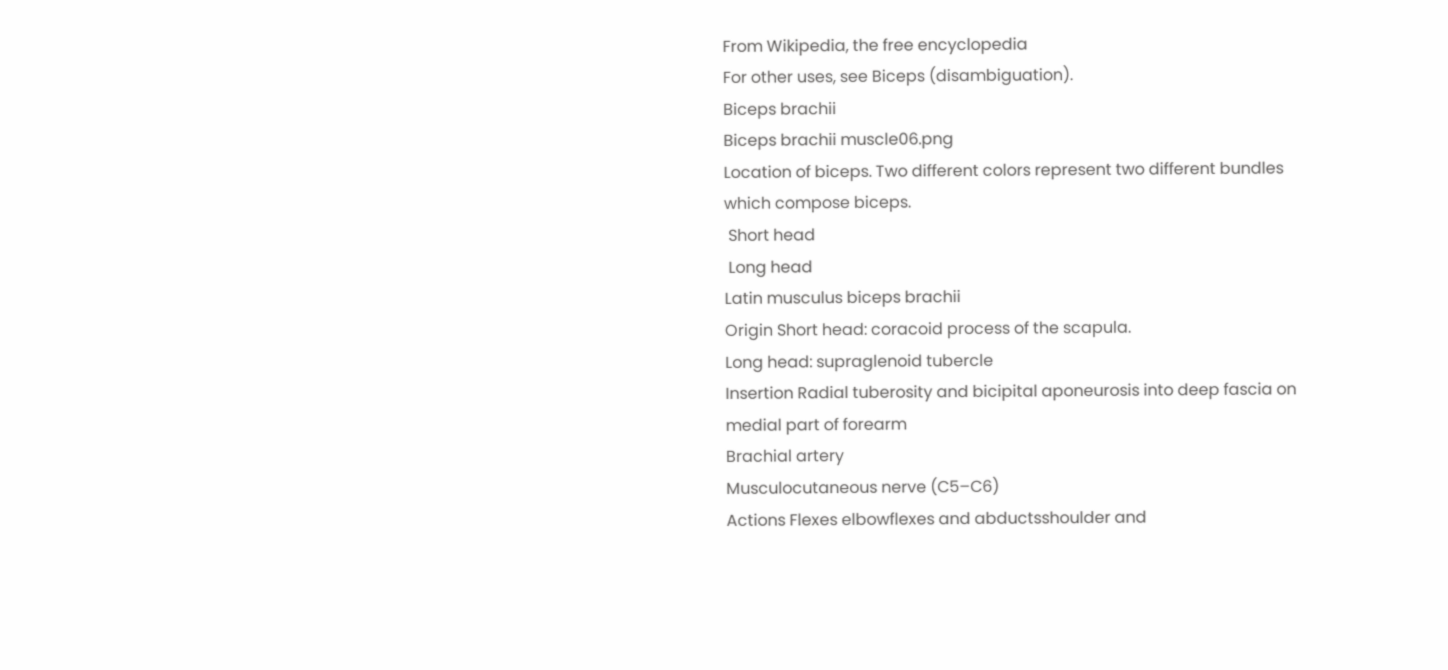From Wikipedia, the free encyclopedia
For other uses, see Biceps (disambiguation).
Biceps brachii
Biceps brachii muscle06.png
Location of biceps. Two different colors represent two different bundles which compose biceps.
 Short head
 Long head
Latin musculus biceps brachii
Origin Short head: coracoid process of the scapula.
Long head: supraglenoid tubercle
Insertion Radial tuberosity and bicipital aponeurosis into deep fascia on medial part of forearm
Brachial artery
Musculocutaneous nerve (C5–C6)
Actions Flexes elbowflexes and abductsshoulder and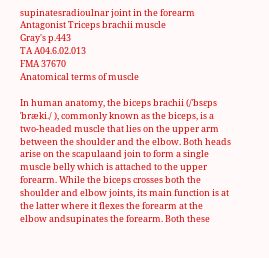supinatesradioulnar joint in the forearm
Antagonist Triceps brachii muscle
Gray's p.443
TA A04.6.02.013
FMA 37670
Anatomical terms of muscle

In human anatomy, the biceps brachii (/ˈbsɛps ˈbræki./ ), commonly known as the biceps, is a two-headed muscle that lies on the upper arm between the shoulder and the elbow. Both heads arise on the scapulaand join to form a single muscle belly which is attached to the upper forearm. While the biceps crosses both the shoulder and elbow joints, its main function is at the latter where it flexes the forearm at the elbow andsupinates the forearm. Both these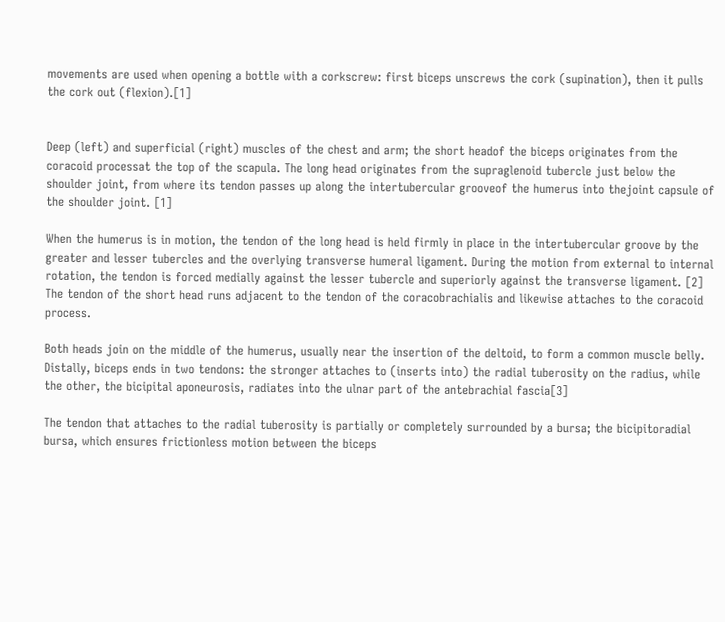movements are used when opening a bottle with a corkscrew: first biceps unscrews the cork (supination), then it pulls the cork out (flexion).[1]


Deep (left) and superficial (right) muscles of the chest and arm; the short headof the biceps originates from the coracoid processat the top of the scapula. The long head originates from the supraglenoid tubercle just below the shoulder joint, from where its tendon passes up along the intertubercular grooveof the humerus into thejoint capsule of the shoulder joint. [1]

When the humerus is in motion, the tendon of the long head is held firmly in place in the intertubercular groove by the greater and lesser tubercles and the overlying transverse humeral ligament. During the motion from external to internal rotation, the tendon is forced medially against the lesser tubercle and superiorly against the transverse ligament. [2] The tendon of the short head runs adjacent to the tendon of the coracobrachialis and likewise attaches to the coracoid process.

Both heads join on the middle of the humerus, usually near the insertion of the deltoid, to form a common muscle belly. Distally, biceps ends in two tendons: the stronger attaches to (inserts into) the radial tuberosity on the radius, while the other, the bicipital aponeurosis, radiates into the ulnar part of the antebrachial fascia[3]

The tendon that attaches to the radial tuberosity is partially or completely surrounded by a bursa; the bicipitoradial bursa, which ensures frictionless motion between the biceps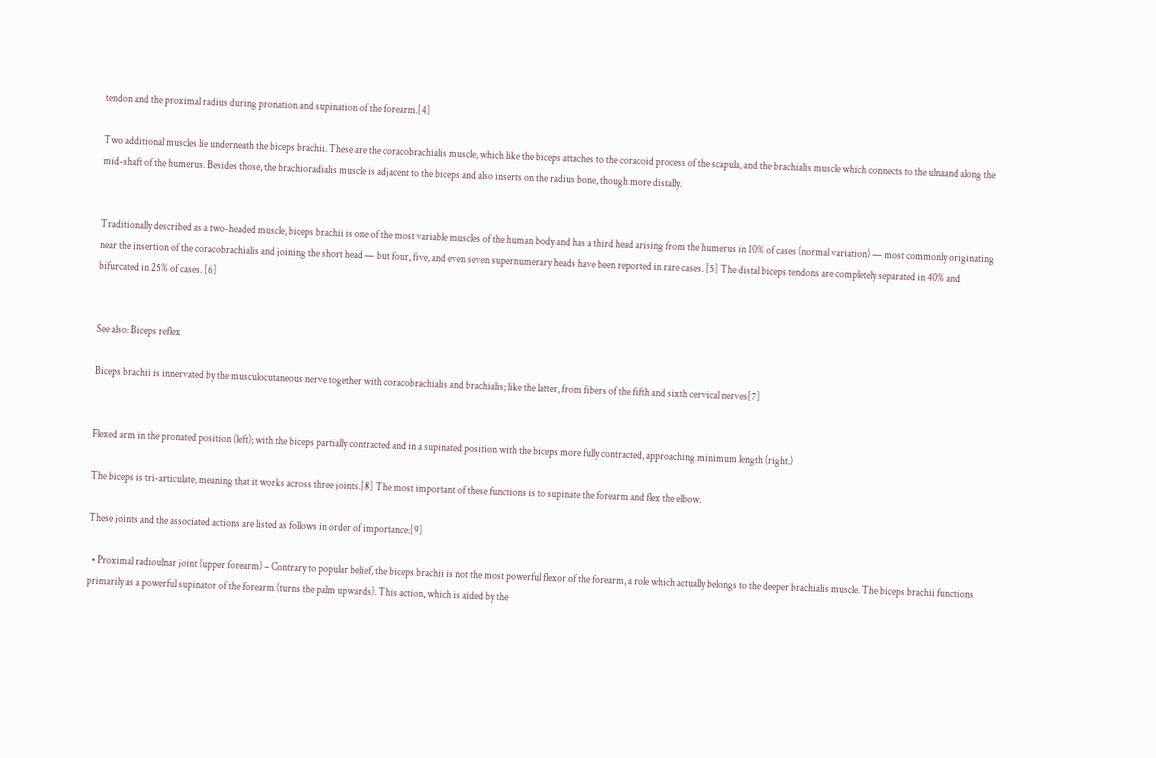tendon and the proximal radius during pronation and supination of the forearm.[4]

Two additional muscles lie underneath the biceps brachii. These are the coracobrachialis muscle, which like the biceps attaches to the coracoid process of the scapula, and the brachialis muscle which connects to the ulnaand along the mid-shaft of the humerus. Besides those, the brachioradialis muscle is adjacent to the biceps and also inserts on the radius bone, though more distally.


Traditionally described as a two-headed muscle, biceps brachii is one of the most variable muscles of the human body and has a third head arising from the humerus in 10% of cases (normal variation) — most commonly originating near the insertion of the coracobrachialis and joining the short head — but four, five, and even seven supernumerary heads have been reported in rare cases. [5] The distal biceps tendons are completely separated in 40% and bifurcated in 25% of cases. [6]


See also: Biceps reflex

Biceps brachii is innervated by the musculocutaneous nerve together with coracobrachialis and brachialis; like the latter, from fibers of the fifth and sixth cervical nerves[7]


Flexed arm in the pronated position (left); with the biceps partially contracted and in a supinated position with the biceps more fully contracted, approaching minimum length (right.)

The biceps is tri-articulate, meaning that it works across three joints.[8] The most important of these functions is to supinate the forearm and flex the elbow.

These joints and the associated actions are listed as follows in order of importance:[9]

  • Proximal radioulnar joint (upper forearm) – Contrary to popular belief, the biceps brachii is not the most powerful flexor of the forearm, a role which actually belongs to the deeper brachialis muscle. The biceps brachii functions primarily as a powerful supinator of the forearm (turns the palm upwards). This action, which is aided by the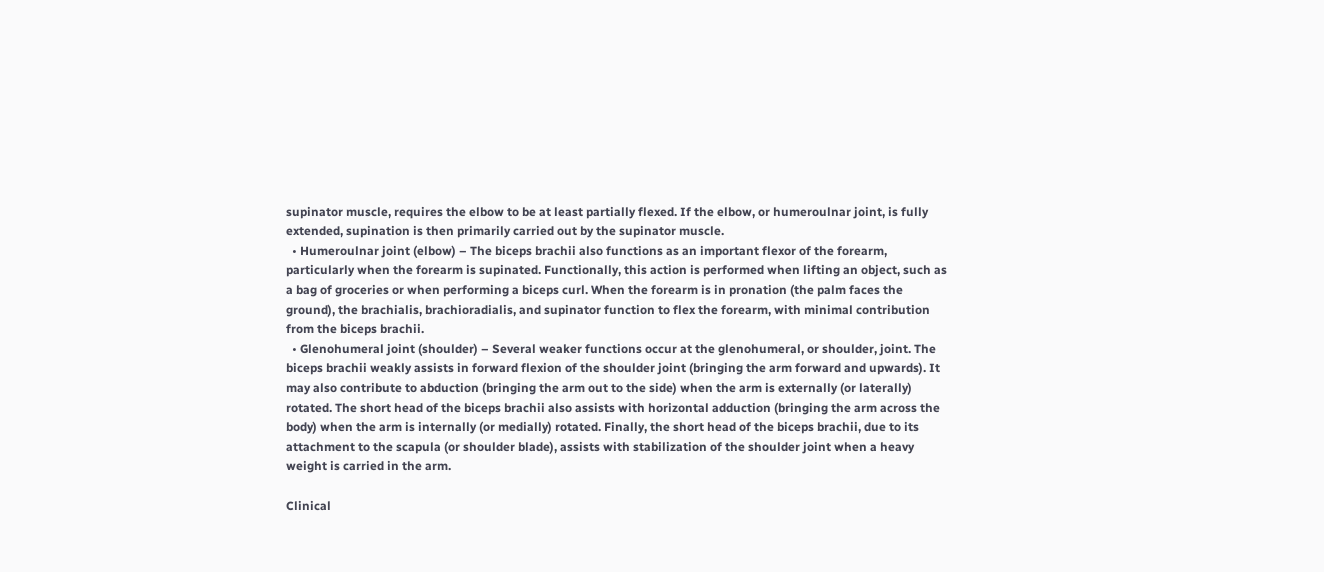supinator muscle, requires the elbow to be at least partially flexed. If the elbow, or humeroulnar joint, is fully extended, supination is then primarily carried out by the supinator muscle.
  • Humeroulnar joint (elbow) – The biceps brachii also functions as an important flexor of the forearm, particularly when the forearm is supinated. Functionally, this action is performed when lifting an object, such as a bag of groceries or when performing a biceps curl. When the forearm is in pronation (the palm faces the ground), the brachialis, brachioradialis, and supinator function to flex the forearm, with minimal contribution from the biceps brachii.
  • Glenohumeral joint (shoulder) – Several weaker functions occur at the glenohumeral, or shoulder, joint. The biceps brachii weakly assists in forward flexion of the shoulder joint (bringing the arm forward and upwards). It may also contribute to abduction (bringing the arm out to the side) when the arm is externally (or laterally) rotated. The short head of the biceps brachii also assists with horizontal adduction (bringing the arm across the body) when the arm is internally (or medially) rotated. Finally, the short head of the biceps brachii, due to its attachment to the scapula (or shoulder blade), assists with stabilization of the shoulder joint when a heavy weight is carried in the arm.

Clinical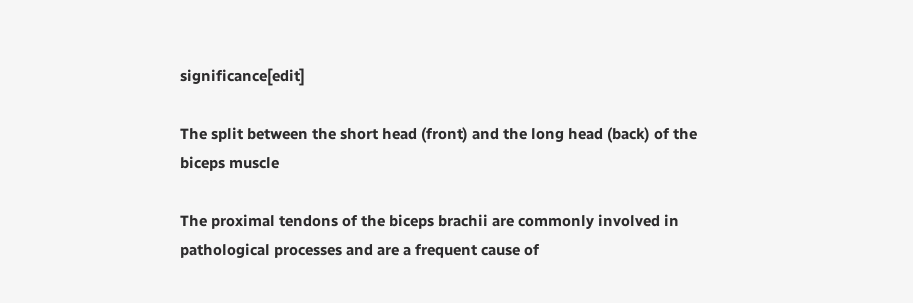significance[edit]

The split between the short head (front) and the long head (back) of the biceps muscle

The proximal tendons of the biceps brachii are commonly involved in pathological processes and are a frequent cause of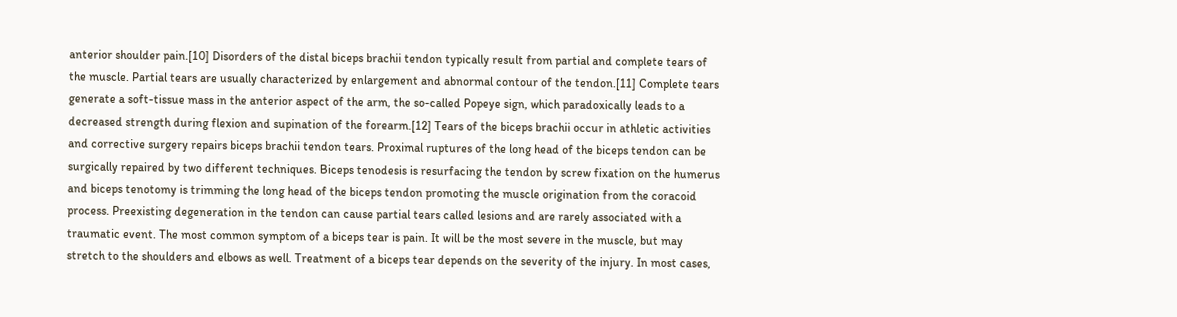anterior shoulder pain.[10] Disorders of the distal biceps brachii tendon typically result from partial and complete tears of the muscle. Partial tears are usually characterized by enlargement and abnormal contour of the tendon.[11] Complete tears generate a soft-tissue mass in the anterior aspect of the arm, the so-called Popeye sign, which paradoxically leads to a decreased strength during flexion and supination of the forearm.[12] Tears of the biceps brachii occur in athletic activities and corrective surgery repairs biceps brachii tendon tears. Proximal ruptures of the long head of the biceps tendon can be surgically repaired by two different techniques. Biceps tenodesis is resurfacing the tendon by screw fixation on the humerus and biceps tenotomy is trimming the long head of the biceps tendon promoting the muscle origination from the coracoid process. Preexisting degeneration in the tendon can cause partial tears called lesions and are rarely associated with a traumatic event. The most common symptom of a biceps tear is pain. It will be the most severe in the muscle, but may stretch to the shoulders and elbows as well. Treatment of a biceps tear depends on the severity of the injury. In most cases,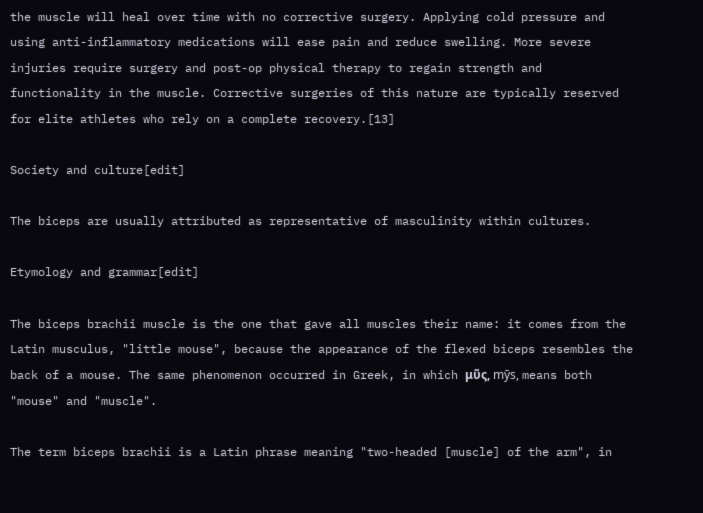the muscle will heal over time with no corrective surgery. Applying cold pressure and using anti-inflammatory medications will ease pain and reduce swelling. More severe injuries require surgery and post-op physical therapy to regain strength and functionality in the muscle. Corrective surgeries of this nature are typically reserved for elite athletes who rely on a complete recovery.[13]

Society and culture[edit]

The biceps are usually attributed as representative of masculinity within cultures.

Etymology and grammar[edit]

The biceps brachii muscle is the one that gave all muscles their name: it comes from the Latin musculus, "little mouse", because the appearance of the flexed biceps resembles the back of a mouse. The same phenomenon occurred in Greek, in which μῦς, mȳs, means both "mouse" and "muscle".

The term biceps brachii is a Latin phrase meaning "two-headed [muscle] of the arm", in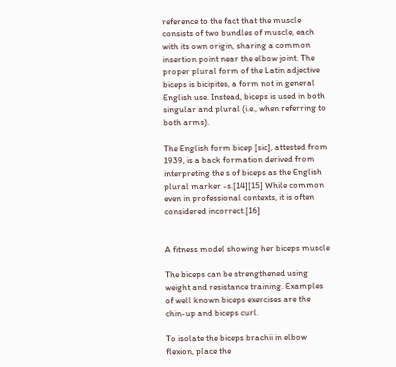reference to the fact that the muscle consists of two bundles of muscle, each with its own origin, sharing a common insertion point near the elbow joint. The proper plural form of the Latin adjective biceps is bicipites, a form not in general English use. Instead, biceps is used in both singular and plural (i.e., when referring to both arms).

The English form bicep [sic], attested from 1939, is a back formation derived from interpreting the s of biceps as the English plural marker -s.[14][15] While common even in professional contexts, it is often considered incorrect.[16]


A fitness model showing her biceps muscle

The biceps can be strengthened using weight and resistance training. Examples of well known biceps exercises are the chin-up and biceps curl.

To isolate the biceps brachii in elbow flexion, place the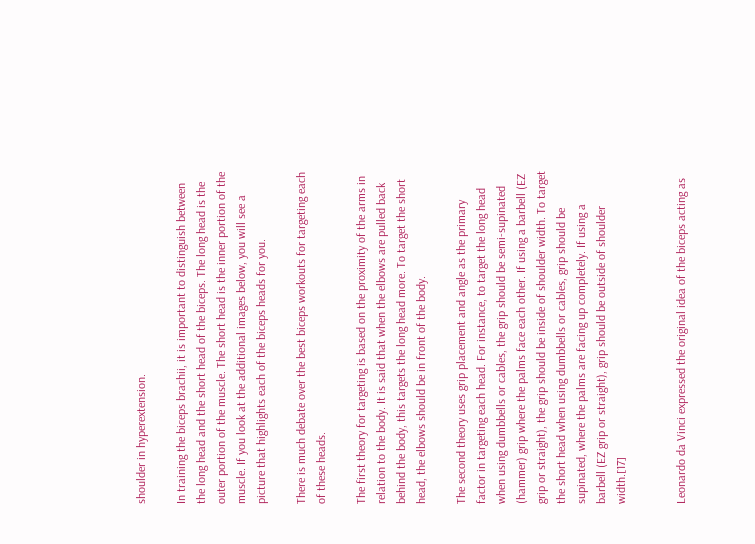shoulder in hyperextension.

In training the biceps brachii, it is important to distinguish between the long head and the short head of the biceps. The long head is the outer portion of the muscle. The short head is the inner portion of the muscle. If you look at the additional images below, you will see a picture that highlights each of the biceps heads for you.

There is much debate over the best biceps workouts for targeting each of these heads.

The first theory for targeting is based on the proximity of the arms in relation to the body. It is said that when the elbows are pulled back behind the body, this targets the long head more. To target the short head, the elbows should be in front of the body.

The second theory uses grip placement and angle as the primary factor in targeting each head. For instance, to target the long head when using dumbbells or cables, the grip should be semi-supinated (hammer) grip where the palms face each other. If using a barbell (EZ grip or straight), the grip should be inside of shoulder width. To target the short head when using dumbbells or cables, grip should be supinated, where the palms are facing up completely. If using a barbell (EZ grip or straight), grip should be outside of shoulder width.[17]


Leonardo da Vinci expressed the original idea of the biceps acting as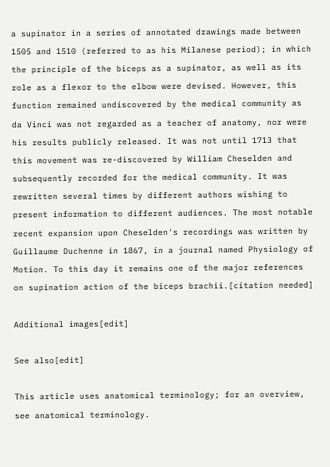a supinator in a series of annotated drawings made between 1505 and 1510 (referred to as his Milanese period); in which the principle of the biceps as a supinator, as well as its role as a flexor to the elbow were devised. However, this function remained undiscovered by the medical community as da Vinci was not regarded as a teacher of anatomy, nor were his results publicly released. It was not until 1713 that this movement was re-discovered by William Cheselden and subsequently recorded for the medical community. It was rewritten several times by different authors wishing to present information to different audiences. The most notable recent expansion upon Cheselden's recordings was written by Guillaume Duchenne in 1867, in a journal named Physiology of Motion. To this day it remains one of the major references on supination action of the biceps brachii.[citation needed]

Additional images[edit]

See also[edit]

This article uses anatomical terminology; for an overview, see anatomical terminology.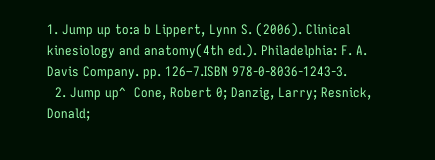1. Jump up to:a b Lippert, Lynn S. (2006). Clinical kinesiology and anatomy(4th ed.). Philadelphia: F. A. Davis Company. pp. 126–7.ISBN 978-0-8036-1243-3.
  2. Jump up^  Cone, Robert 0; Danzig, Larry; Resnick, Donald;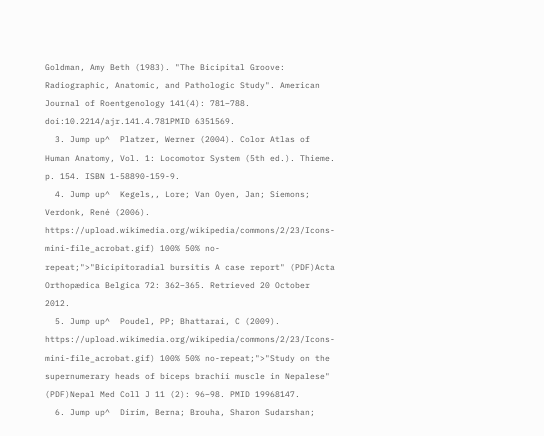Goldman, Amy Beth (1983). "The Bicipital Groove: Radiographic, Anatomic, and Pathologic Study". American Journal of Roentgenology 141(4): 781–788. doi:10.2214/ajr.141.4.781PMID 6351569.
  3. Jump up^  Platzer, Werner (2004). Color Atlas of Human Anatomy, Vol. 1: Locomotor System (5th ed.). Thieme. p. 154. ISBN 1-58890-159-9.
  4. Jump up^  Kegels,, Lore; Van Oyen, Jan; Siemons; Verdonk, René (2006). https://upload.wikimedia.org/wikipedia/commons/2/23/Icons-mini-file_acrobat.gif) 100% 50% no-repeat;">"Bicipitoradial bursitis A case report" (PDF)Acta Orthopædica Belgica 72: 362–365. Retrieved 20 October 2012.
  5. Jump up^  Poudel, PP; Bhattarai, C (2009). https://upload.wikimedia.org/wikipedia/commons/2/23/Icons-mini-file_acrobat.gif) 100% 50% no-repeat;">"Study on the supernumerary heads of biceps brachii muscle in Nepalese" (PDF)Nepal Med Coll J 11 (2): 96–98. PMID 19968147.
  6. Jump up^  Dirim, Berna; Brouha, Sharon Sudarshan;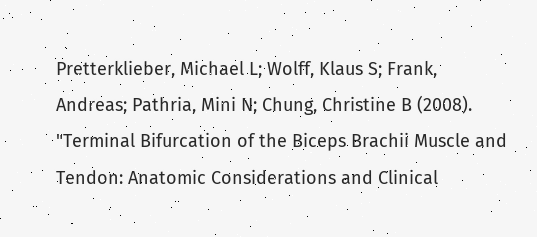Pretterklieber, Michael L; Wolff, Klaus S; Frank, Andreas; Pathria, Mini N; Chung, Christine B (2008). "Terminal Bifurcation of the Biceps Brachii Muscle and Tendon: Anatomic Considerations and Clinical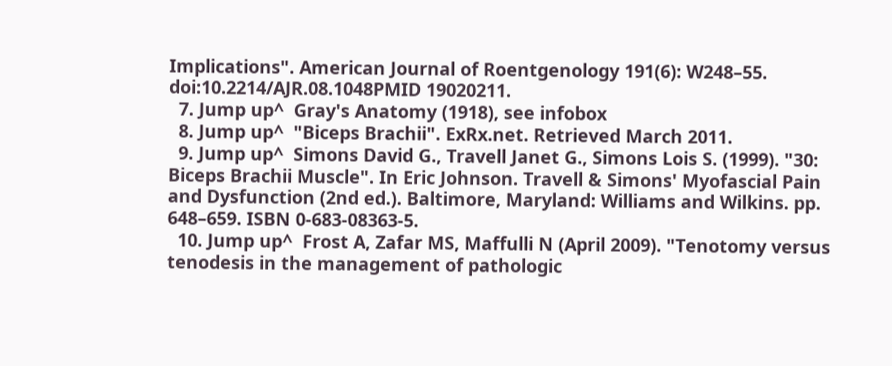Implications". American Journal of Roentgenology 191(6): W248–55. doi:10.2214/AJR.08.1048PMID 19020211.
  7. Jump up^  Gray's Anatomy (1918), see infobox
  8. Jump up^  "Biceps Brachii". ExRx.net. Retrieved March 2011.
  9. Jump up^  Simons David G., Travell Janet G., Simons Lois S. (1999). "30: Biceps Brachii Muscle". In Eric Johnson. Travell & Simons' Myofascial Pain and Dysfunction (2nd ed.). Baltimore, Maryland: Williams and Wilkins. pp. 648–659. ISBN 0-683-08363-5.
  10. Jump up^  Frost A, Zafar MS, Maffulli N (April 2009). "Tenotomy versus tenodesis in the management of pathologic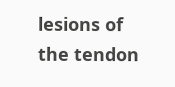lesions of the tendon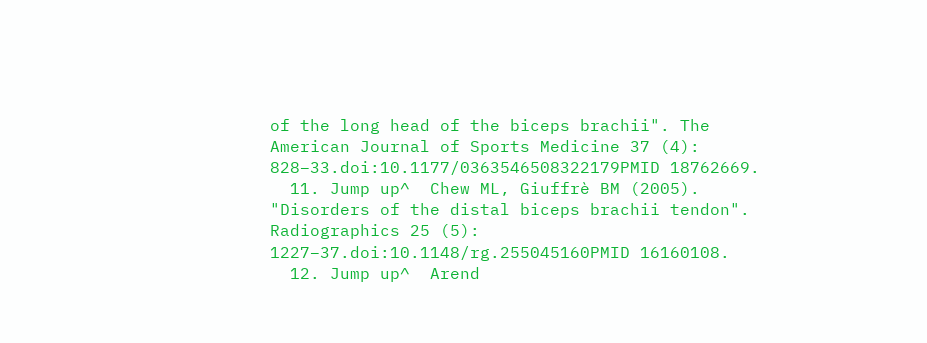of the long head of the biceps brachii". The American Journal of Sports Medicine 37 (4): 828–33.doi:10.1177/0363546508322179PMID 18762669.
  11. Jump up^  Chew ML, Giuffrè BM (2005). "Disorders of the distal biceps brachii tendon". Radiographics 25 (5): 1227–37.doi:10.1148/rg.255045160PMID 16160108.
  12. Jump up^  Arend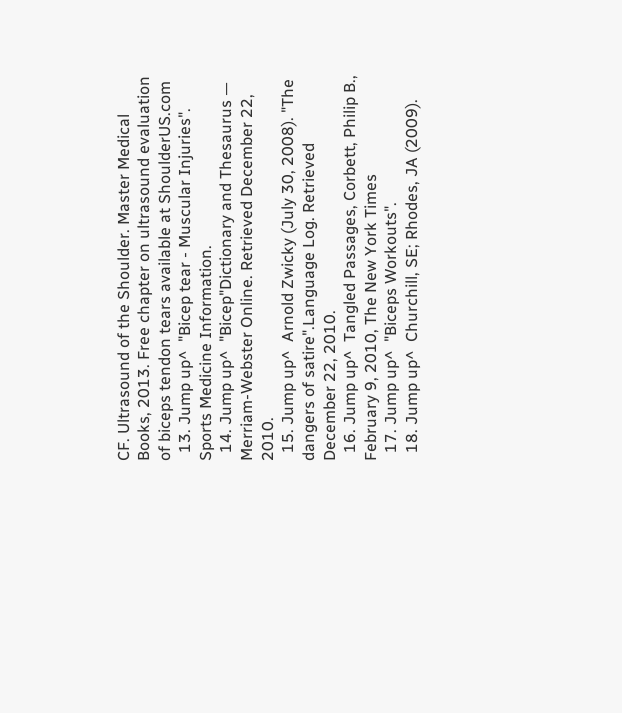CF. Ultrasound of the Shoulder. Master Medical Books, 2013. Free chapter on ultrasound evaluation of biceps tendon tears available at ShoulderUS.com
  13. Jump up^  "Bicep tear - Muscular Injuries". Sports Medicine Information.
  14. Jump up^  "Bicep"Dictionary and Thesaurus — Merriam-Webster Online. Retrieved December 22, 2010.
  15. Jump up^  Arnold Zwicky (July 30, 2008). "The dangers of satire".Language Log. Retrieved December 22, 2010.
  16. Jump up^  Tangled Passages, Corbett, Philip B., February 9, 2010, The New York Times
  17. Jump up^  "Biceps Workouts".
  18. Jump up^  Churchill, SE; Rhodes, JA (2009).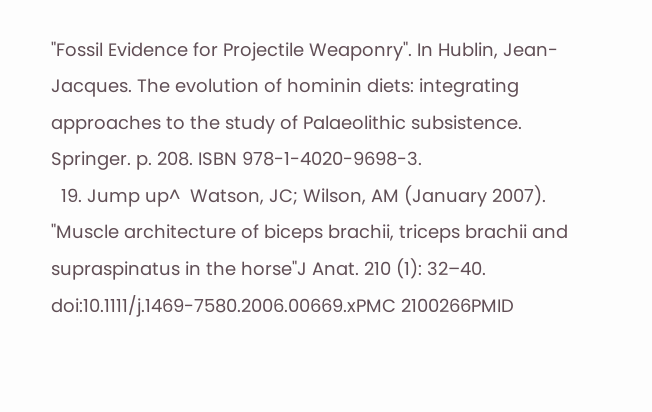"Fossil Evidence for Projectile Weaponry". In Hublin, Jean-Jacques. The evolution of hominin diets: integrating approaches to the study of Palaeolithic subsistence. Springer. p. 208. ISBN 978-1-4020-9698-3.
  19. Jump up^  Watson, JC; Wilson, AM (January 2007). "Muscle architecture of biceps brachii, triceps brachii and supraspinatus in the horse"J Anat. 210 (1): 32–40. doi:10.1111/j.1469-7580.2006.00669.xPMC 2100266PMID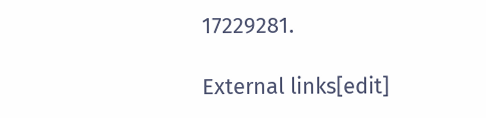17229281.

External links[edit]